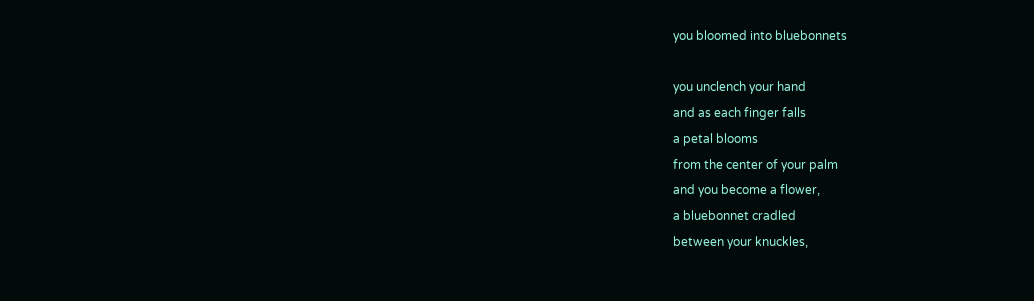you bloomed into bluebonnets

you unclench your hand
and as each finger falls
a petal blooms
from the center of your palm
and you become a flower,
a bluebonnet cradled
between your knuckles,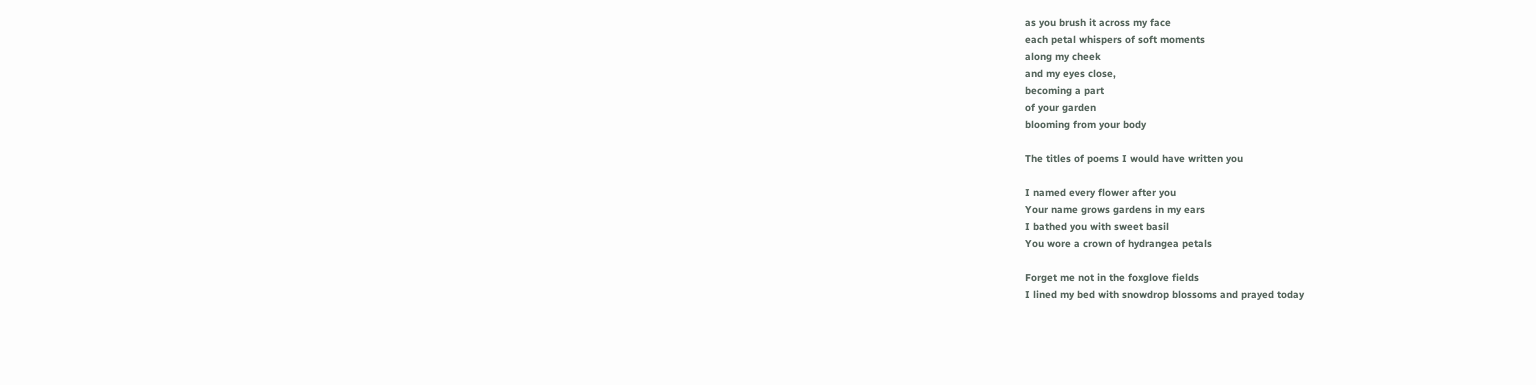as you brush it across my face
each petal whispers of soft moments
along my cheek
and my eyes close,
becoming a part
of your garden
blooming from your body

The titles of poems I would have written you

I named every flower after you
Your name grows gardens in my ears
I bathed you with sweet basil
You wore a crown of hydrangea petals

Forget me not in the foxglove fields
I lined my bed with snowdrop blossoms and prayed today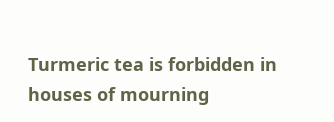Turmeric tea is forbidden in houses of mourning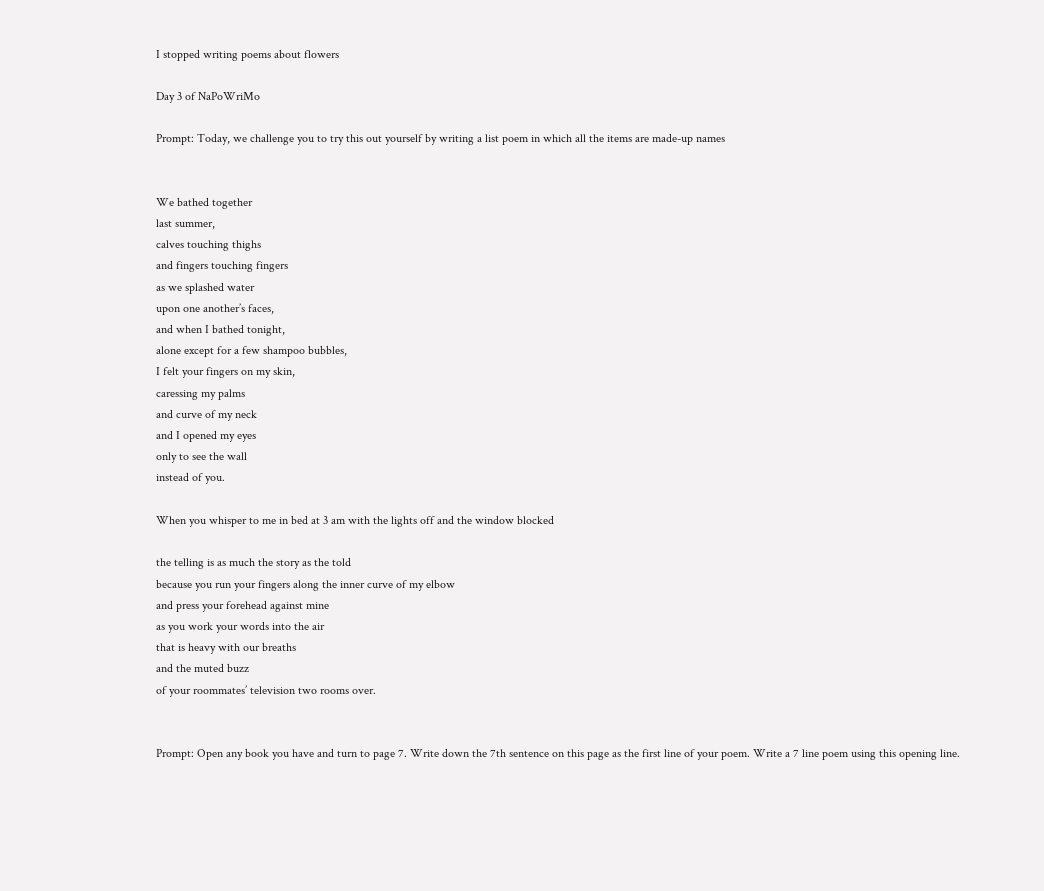I stopped writing poems about flowers

Day 3 of NaPoWriMo

Prompt: Today, we challenge you to try this out yourself by writing a list poem in which all the items are made-up names


We bathed together
last summer,
calves touching thighs
and fingers touching fingers
as we splashed water
upon one another’s faces,
and when I bathed tonight,
alone except for a few shampoo bubbles,
I felt your fingers on my skin,
caressing my palms
and curve of my neck
and I opened my eyes
only to see the wall
instead of you.

When you whisper to me in bed at 3 am with the lights off and the window blocked

the telling is as much the story as the told
because you run your fingers along the inner curve of my elbow
and press your forehead against mine
as you work your words into the air
that is heavy with our breaths
and the muted buzz
of your roommates’ television two rooms over.


Prompt: Open any book you have and turn to page 7. Write down the 7th sentence on this page as the first line of your poem. Write a 7 line poem using this opening line.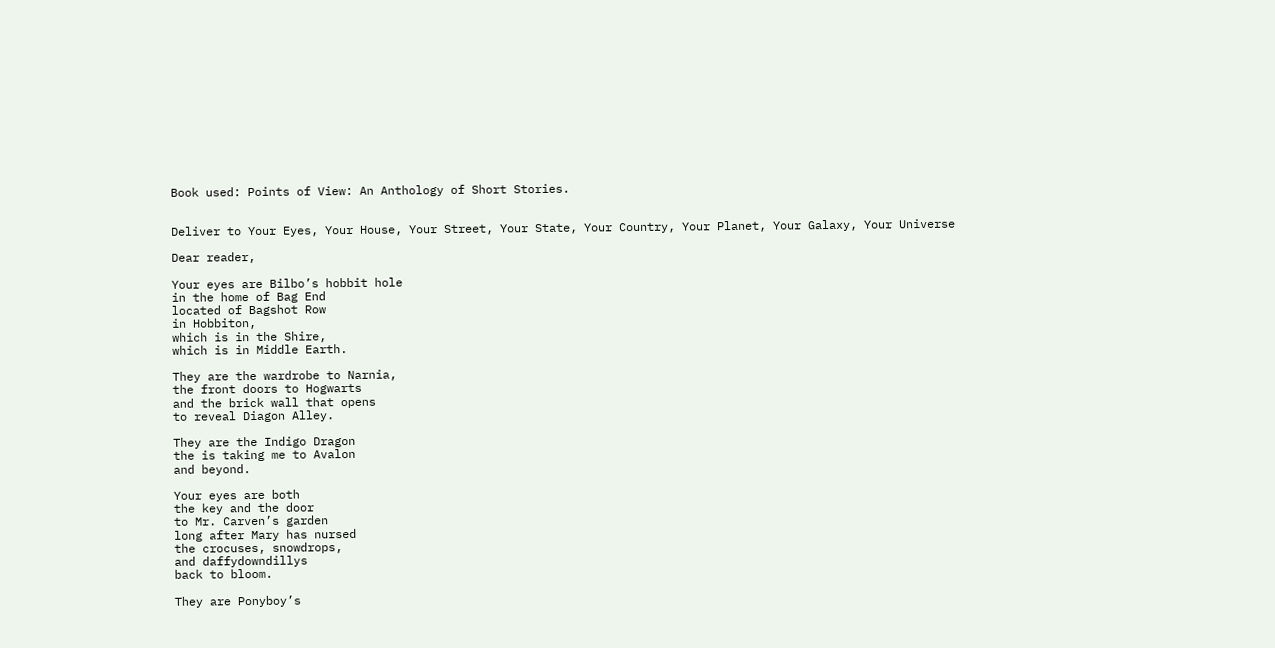Book used: Points of View: An Anthology of Short Stories.


Deliver to Your Eyes, Your House, Your Street, Your State, Your Country, Your Planet, Your Galaxy, Your Universe

Dear reader,

Your eyes are Bilbo’s hobbit hole
in the home of Bag End
located of Bagshot Row
in Hobbiton,
which is in the Shire,
which is in Middle Earth.

They are the wardrobe to Narnia,
the front doors to Hogwarts
and the brick wall that opens
to reveal Diagon Alley.

They are the Indigo Dragon
the is taking me to Avalon
and beyond.

Your eyes are both
the key and the door
to Mr. Carven’s garden
long after Mary has nursed
the crocuses, snowdrops,
and daffydowndillys
back to bloom.

They are Ponyboy’s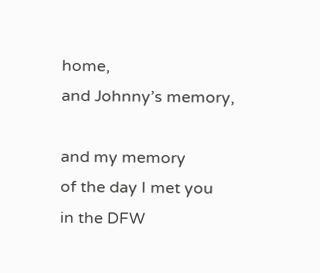home,
and Johnny’s memory,

and my memory
of the day I met you
in the DFW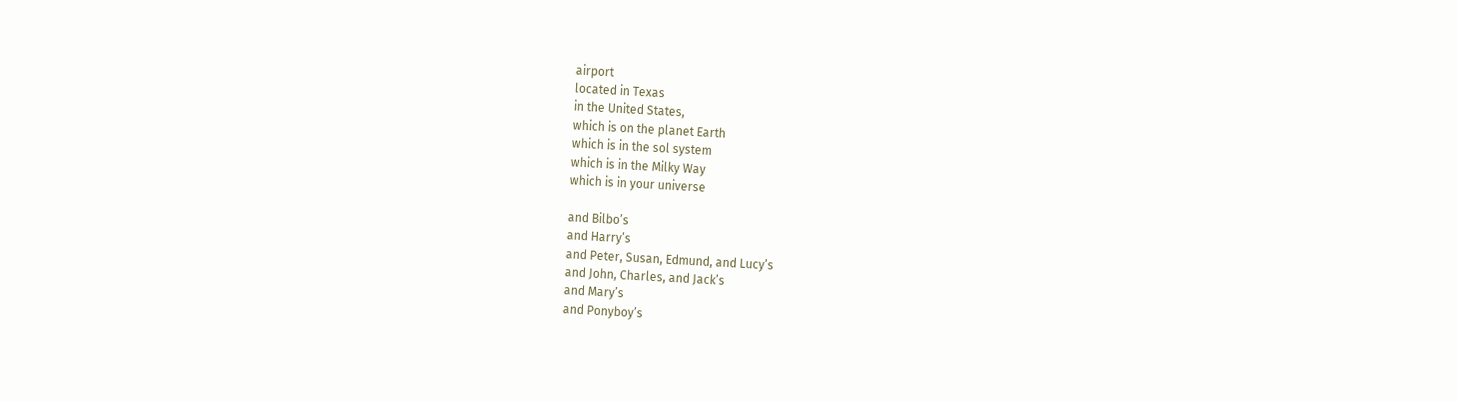airport
located in Texas
in the United States,
which is on the planet Earth
which is in the sol system
which is in the Milky Way
which is in your universe

and Bilbo’s
and Harry’s
and Peter, Susan, Edmund, and Lucy’s
and John, Charles, and Jack’s
and Mary’s
and Ponyboy’s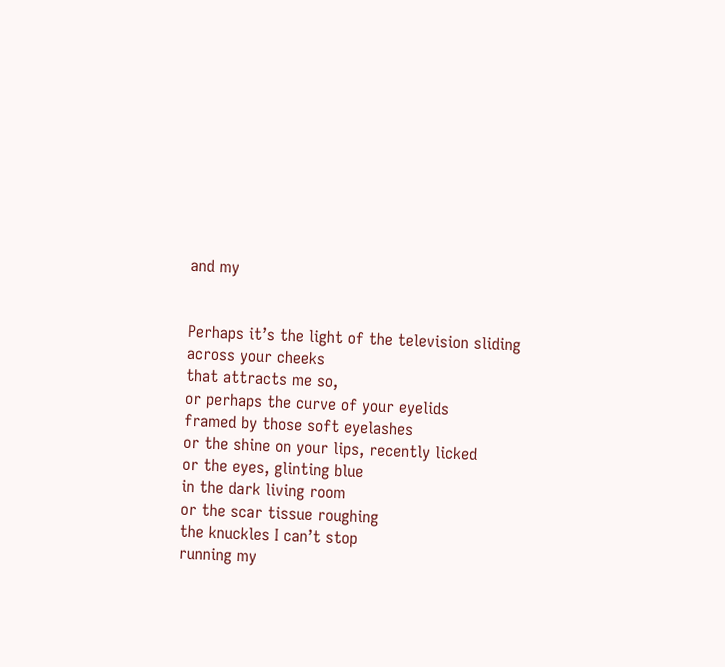and my


Perhaps it’s the light of the television sliding across your cheeks
that attracts me so,
or perhaps the curve of your eyelids
framed by those soft eyelashes
or the shine on your lips, recently licked
or the eyes, glinting blue
in the dark living room
or the scar tissue roughing
the knuckles I can’t stop
running my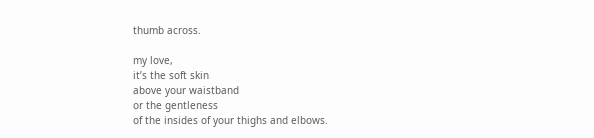thumb across.

my love,
it’s the soft skin
above your waistband
or the gentleness
of the insides of your thighs and elbows.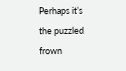Perhaps it’s the puzzled frown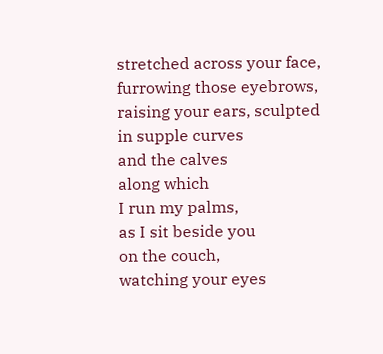stretched across your face,
furrowing those eyebrows,
raising your ears, sculpted
in supple curves
and the calves
along which
I run my palms,
as I sit beside you
on the couch,
watching your eyes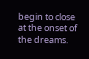begin to close
at the onset of the dreams.